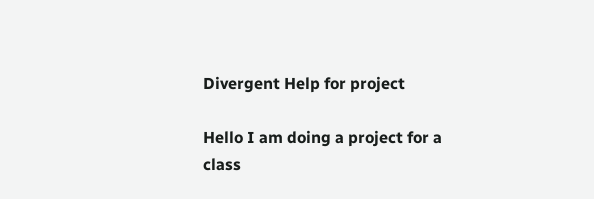Divergent Help for project

Hello I am doing a project for a class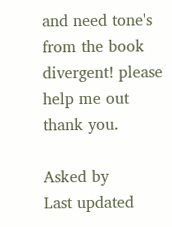and need tone's from the book divergent! please help me out thank you.

Asked by
Last updated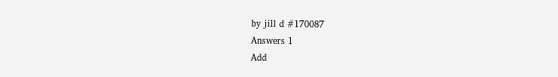by jill d #170087
Answers 1
Add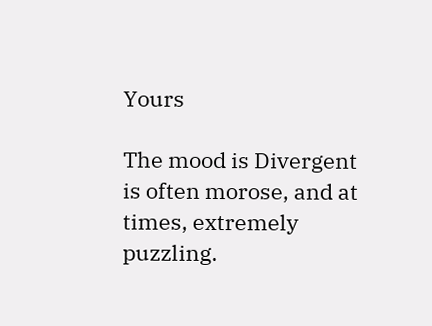Yours

The mood is Divergent is often morose, and at times, extremely puzzling.